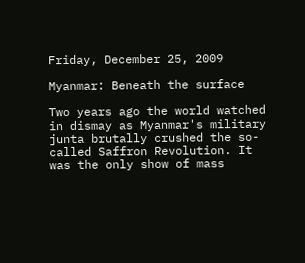Friday, December 25, 2009

Myanmar: Beneath the surface

Two years ago the world watched in dismay as Myanmar's military junta brutally crushed the so-called Saffron Revolution. It was the only show of mass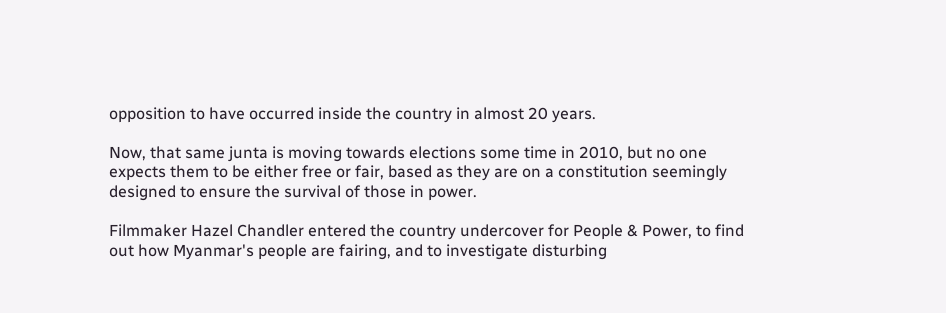opposition to have occurred inside the country in almost 20 years.

Now, that same junta is moving towards elections some time in 2010, but no one expects them to be either free or fair, based as they are on a constitution seemingly designed to ensure the survival of those in power.

Filmmaker Hazel Chandler entered the country undercover for People & Power, to find out how Myanmar's people are fairing, and to investigate disturbing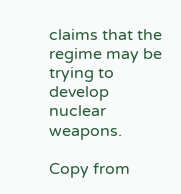claims that the regime may be trying to develop nuclear weapons.

Copy from